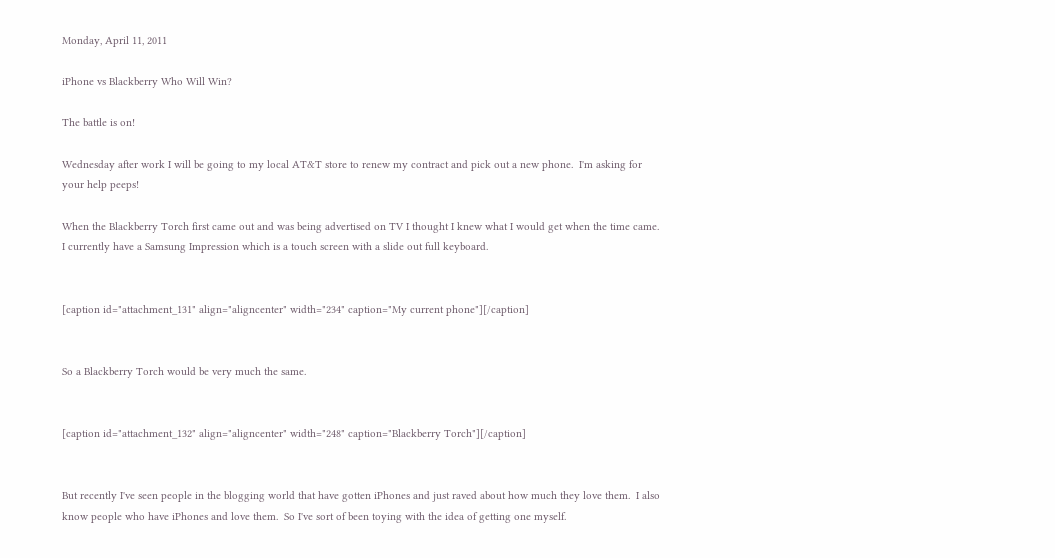Monday, April 11, 2011

iPhone vs Blackberry Who Will Win?

The battle is on!

Wednesday after work I will be going to my local AT&T store to renew my contract and pick out a new phone.  I'm asking for your help peeps!

When the Blackberry Torch first came out and was being advertised on TV I thought I knew what I would get when the time came.  I currently have a Samsung Impression which is a touch screen with a slide out full keyboard.


[caption id="attachment_131" align="aligncenter" width="234" caption="My current phone"][/caption]


So a Blackberry Torch would be very much the same.


[caption id="attachment_132" align="aligncenter" width="248" caption="Blackberry Torch"][/caption]


But recently I've seen people in the blogging world that have gotten iPhones and just raved about how much they love them.  I also know people who have iPhones and love them.  So I've sort of been toying with the idea of getting one myself.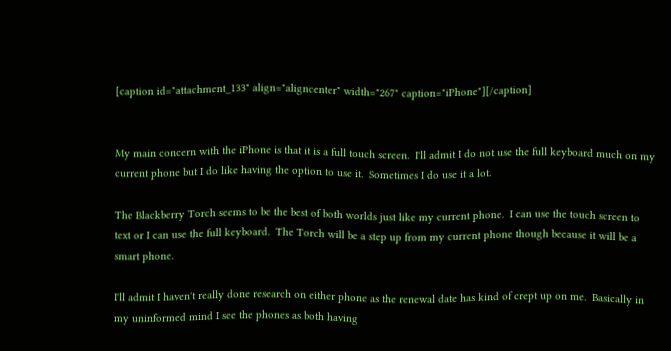[caption id="attachment_133" align="aligncenter" width="267" caption="iPhone"][/caption]


My main concern with the iPhone is that it is a full touch screen.  I'll admit I do not use the full keyboard much on my current phone but I do like having the option to use it.  Sometimes I do use it a lot.

The Blackberry Torch seems to be the best of both worlds just like my current phone.  I can use the touch screen to text or I can use the full keyboard.  The Torch will be a step up from my current phone though because it will be a smart phone.

I'll admit I haven't really done research on either phone as the renewal date has kind of crept up on me.  Basically in my uninformed mind I see the phones as both having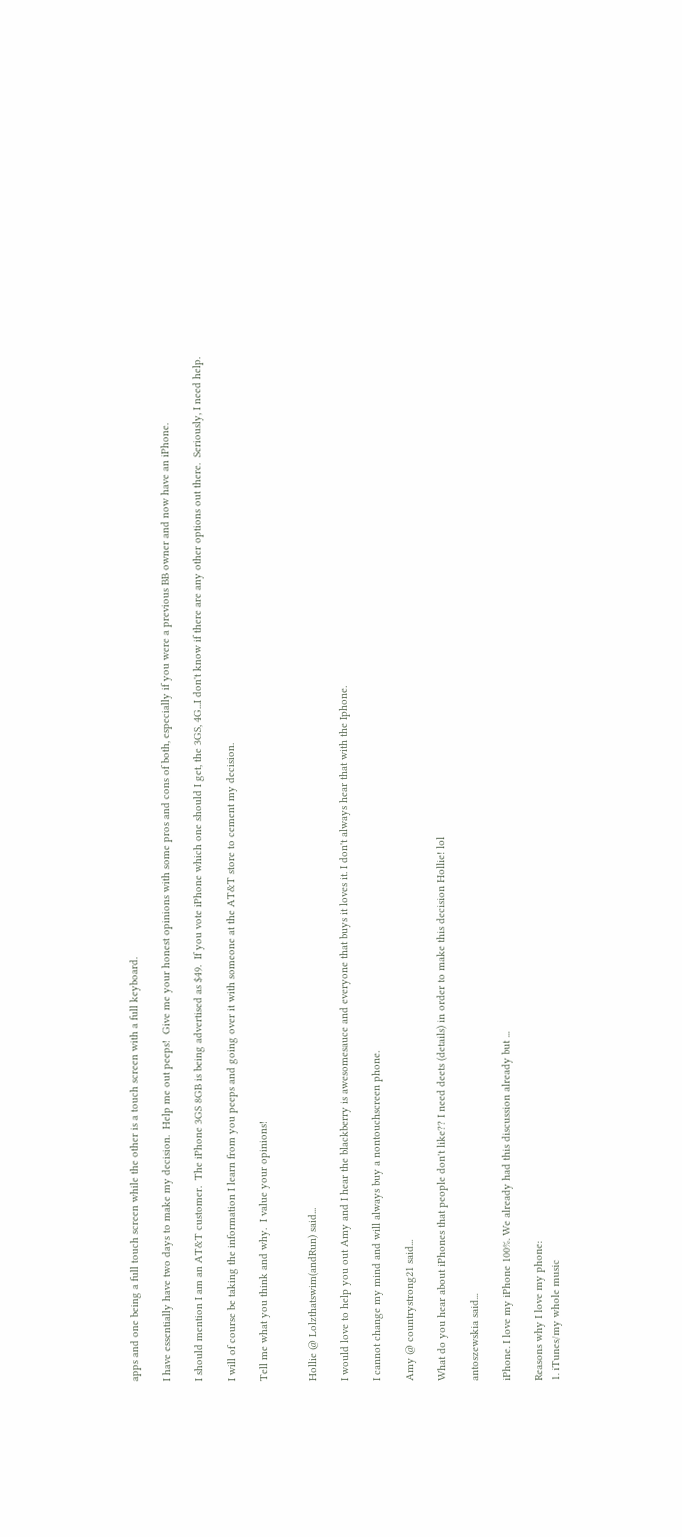apps and one being a full touch screen while the other is a touch screen with a full keyboard.

I have essentially have two days to make my decision.  Help me out peeps!  Give me your honest opinions with some pros and cons of both, especially if you were a previous BB owner and now have an iPhone.

I should mention I am an AT&T customer.  The iPhone 3GS 8GB is being advertised as $49.  If you vote iPhone which one should I get, the 3GS, 4G...I don't know if there are any other options out there.  Seriously, I need help.

I will of course be taking the information I learn from you peeps and going over it with someone at the AT&T store to cement my decision.

Tell me what you think and why.  I value your opinions!


Hollie @ Lolzthatswim(andRun) said...

I would love to help you out Amy and I hear the blackberry is awesomesauce and everyone that buys it loves it. I don't always hear that with the Iphone.

I cannot change my mind and will always buy a nontouchscreen phone.

Amy @ countrystrong21 said...

What do you hear about iPhones that people don't like?? I need deets (details) in order to make this decision Hollie! lol

antoszewskia said...

iPhone. I love my iPhone 100%. We already had this discussion already but ...

Reasons why I love my phone:
1. iTunes/my whole music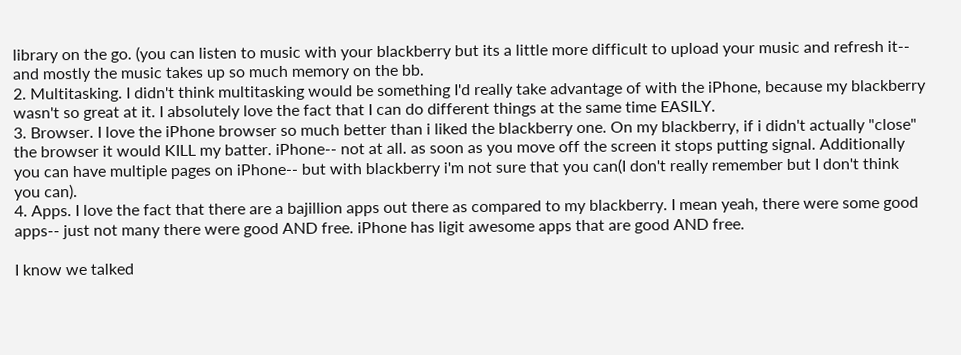library on the go. (you can listen to music with your blackberry but its a little more difficult to upload your music and refresh it-- and mostly the music takes up so much memory on the bb.
2. Multitasking. I didn't think multitasking would be something I'd really take advantage of with the iPhone, because my blackberry wasn't so great at it. I absolutely love the fact that I can do different things at the same time EASILY.
3. Browser. I love the iPhone browser so much better than i liked the blackberry one. On my blackberry, if i didn't actually "close" the browser it would KILL my batter. iPhone-- not at all. as soon as you move off the screen it stops putting signal. Additionally you can have multiple pages on iPhone-- but with blackberry i'm not sure that you can(I don't really remember but I don't think you can).
4. Apps. I love the fact that there are a bajillion apps out there as compared to my blackberry. I mean yeah, there were some good apps-- just not many there were good AND free. iPhone has ligit awesome apps that are good AND free.

I know we talked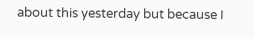about this yesterday but because I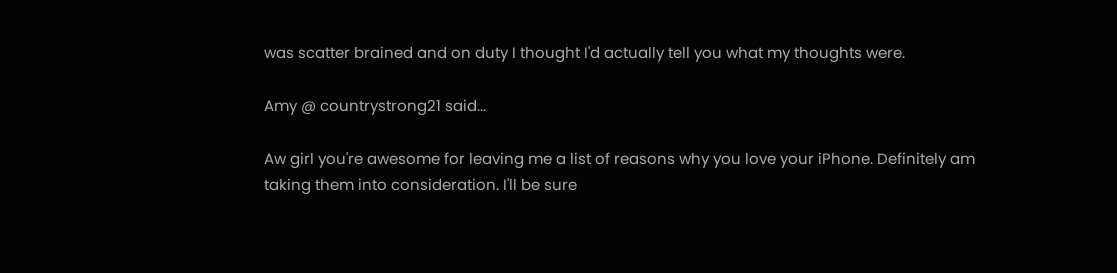was scatter brained and on duty I thought I'd actually tell you what my thoughts were.

Amy @ countrystrong21 said...

Aw girl you're awesome for leaving me a list of reasons why you love your iPhone. Definitely am taking them into consideration. I'll be sure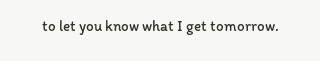to let you know what I get tomorrow.